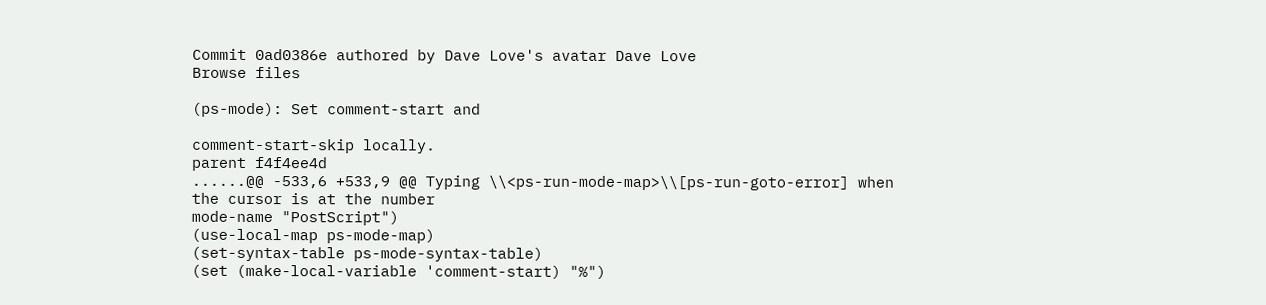Commit 0ad0386e authored by Dave Love's avatar Dave Love
Browse files

(ps-mode): Set comment-start and

comment-start-skip locally.
parent f4f4ee4d
......@@ -533,6 +533,9 @@ Typing \\<ps-run-mode-map>\\[ps-run-goto-error] when the cursor is at the number
mode-name "PostScript")
(use-local-map ps-mode-map)
(set-syntax-table ps-mode-syntax-table)
(set (make-local-variable 'comment-start) "%")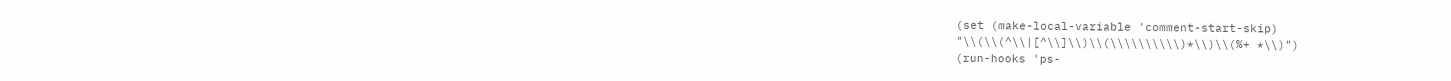(set (make-local-variable 'comment-start-skip)
"\\(\\(^\\|[^\\]\\)\\(\\\\\\\\\\)*\\)\\(%+ *\\)")
(run-hooks 'ps-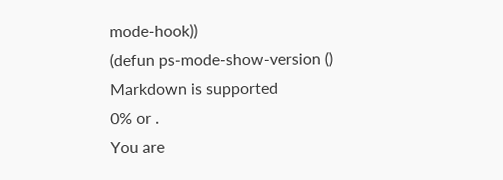mode-hook))
(defun ps-mode-show-version ()
Markdown is supported
0% or .
You are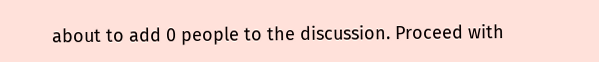about to add 0 people to the discussion. Proceed with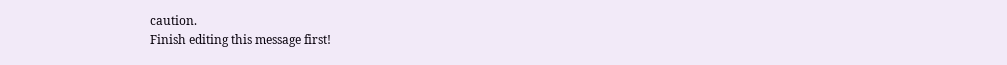caution.
Finish editing this message first!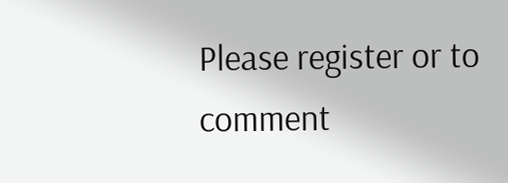Please register or to comment